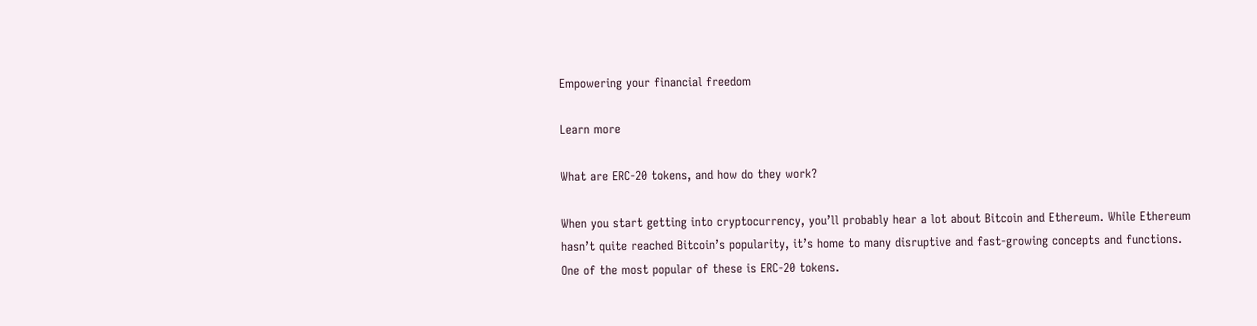Empowering your financial freedom

Learn more

What are ERC-20 tokens, and how do they work?

When you start getting into cryptocurrency, you’ll probably hear a lot about Bitcoin and Ethereum. While Ethereum hasn’t quite reached Bitcoin’s popularity, it’s home to many disruptive and fast-growing concepts and functions. One of the most popular of these is ERC-20 tokens.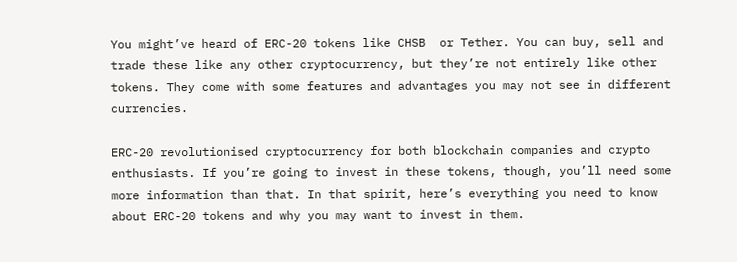You might’ve heard of ERC-20 tokens like CHSB  or Tether. You can buy, sell and trade these like any other cryptocurrency, but they’re not entirely like other tokens. They come with some features and advantages you may not see in different currencies.

ERC-20 revolutionised cryptocurrency for both blockchain companies and crypto enthusiasts. If you’re going to invest in these tokens, though, you’ll need some more information than that. In that spirit, here’s everything you need to know about ERC-20 tokens and why you may want to invest in them.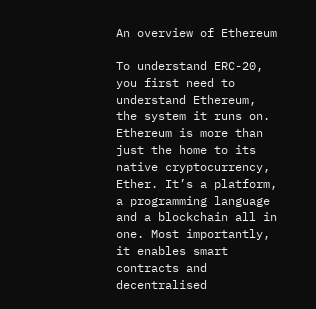An overview of Ethereum

To understand ERC-20, you first need to understand Ethereum, the system it runs on. Ethereum is more than just the home to its native cryptocurrency, Ether. It’s a platform, a programming language and a blockchain all in one. Most importantly, it enables smart contracts and decentralised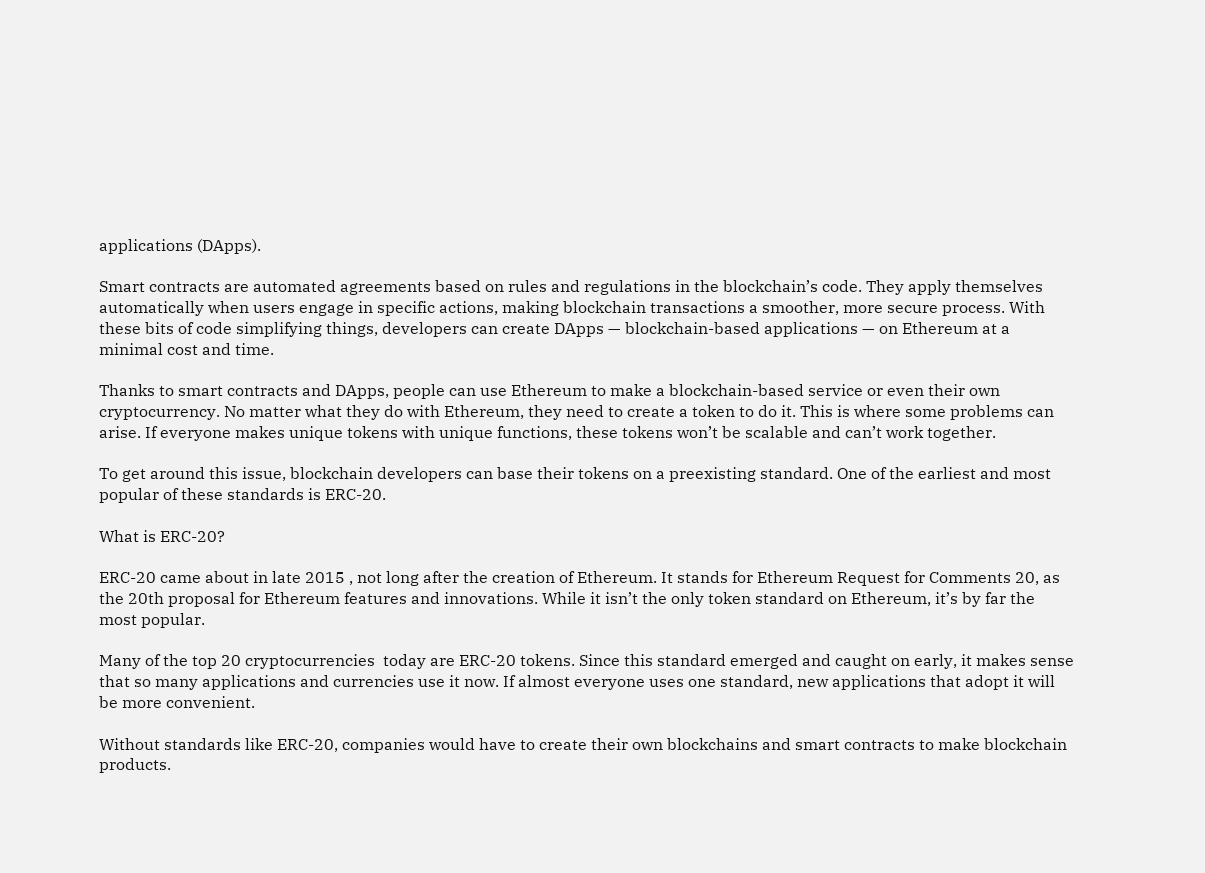applications (DApps).

Smart contracts are automated agreements based on rules and regulations in the blockchain’s code. They apply themselves automatically when users engage in specific actions, making blockchain transactions a smoother, more secure process. With these bits of code simplifying things, developers can create DApps — blockchain-based applications — on Ethereum at a minimal cost and time.

Thanks to smart contracts and DApps, people can use Ethereum to make a blockchain-based service or even their own cryptocurrency. No matter what they do with Ethereum, they need to create a token to do it. This is where some problems can arise. If everyone makes unique tokens with unique functions, these tokens won’t be scalable and can’t work together.

To get around this issue, blockchain developers can base their tokens on a preexisting standard. One of the earliest and most popular of these standards is ERC-20.

What is ERC-20?

ERC-20 came about in late 2015 , not long after the creation of Ethereum. It stands for Ethereum Request for Comments 20, as the 20th proposal for Ethereum features and innovations. While it isn’t the only token standard on Ethereum, it’s by far the most popular.

Many of the top 20 cryptocurrencies  today are ERC-20 tokens. Since this standard emerged and caught on early, it makes sense that so many applications and currencies use it now. If almost everyone uses one standard, new applications that adopt it will be more convenient.

Without standards like ERC-20, companies would have to create their own blockchains and smart contracts to make blockchain products.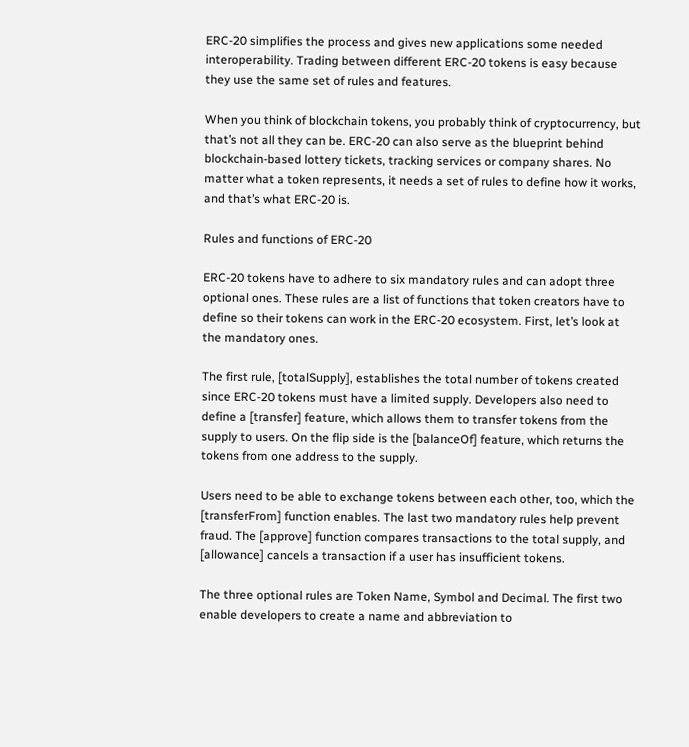ERC-20 simplifies the process and gives new applications some needed interoperability. Trading between different ERC-20 tokens is easy because they use the same set of rules and features.

When you think of blockchain tokens, you probably think of cryptocurrency, but that’s not all they can be. ERC-20 can also serve as the blueprint behind blockchain-based lottery tickets, tracking services or company shares. No matter what a token represents, it needs a set of rules to define how it works, and that’s what ERC-20 is.

Rules and functions of ERC-20

ERC-20 tokens have to adhere to six mandatory rules and can adopt three optional ones. These rules are a list of functions that token creators have to define so their tokens can work in the ERC-20 ecosystem. First, let’s look at the mandatory ones.

The first rule, [totalSupply], establishes the total number of tokens created since ERC-20 tokens must have a limited supply. Developers also need to define a [transfer] feature, which allows them to transfer tokens from the supply to users. On the flip side is the [balanceOf] feature, which returns the tokens from one address to the supply.

Users need to be able to exchange tokens between each other, too, which the [transferFrom] function enables. The last two mandatory rules help prevent fraud. The [approve] function compares transactions to the total supply, and [allowance] cancels a transaction if a user has insufficient tokens.

The three optional rules are Token Name, Symbol and Decimal. The first two enable developers to create a name and abbreviation to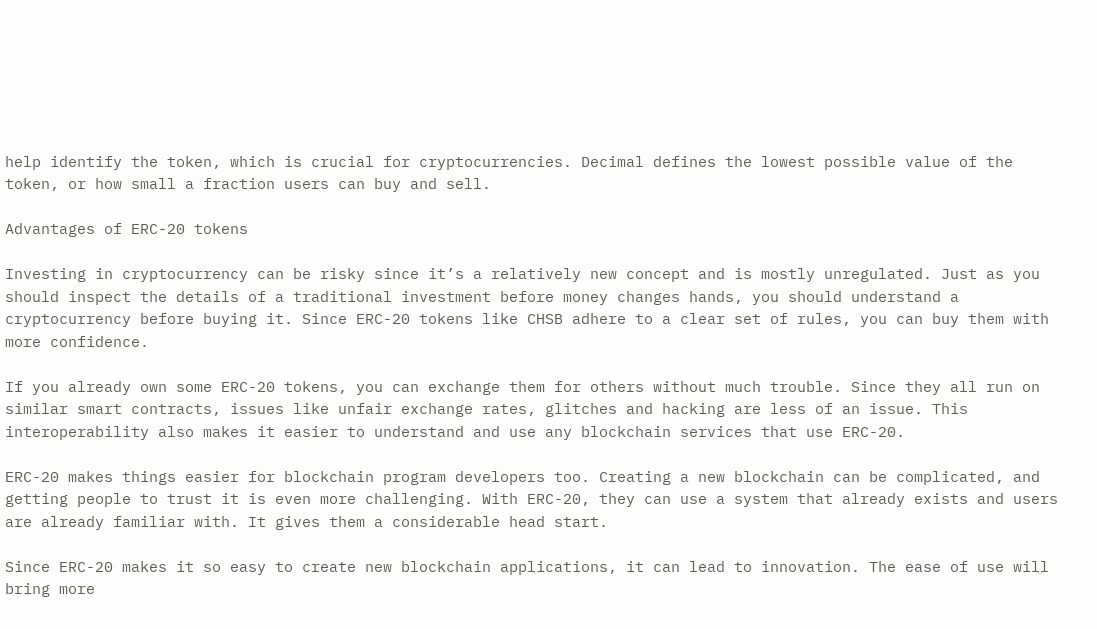help identify the token, which is crucial for cryptocurrencies. Decimal defines the lowest possible value of the token, or how small a fraction users can buy and sell.

Advantages of ERC-20 tokens

Investing in cryptocurrency can be risky since it’s a relatively new concept and is mostly unregulated. Just as you should inspect the details of a traditional investment before money changes hands, you should understand a cryptocurrency before buying it. Since ERC-20 tokens like CHSB adhere to a clear set of rules, you can buy them with more confidence.

If you already own some ERC-20 tokens, you can exchange them for others without much trouble. Since they all run on similar smart contracts, issues like unfair exchange rates, glitches and hacking are less of an issue. This interoperability also makes it easier to understand and use any blockchain services that use ERC-20.

ERC-20 makes things easier for blockchain program developers too. Creating a new blockchain can be complicated, and getting people to trust it is even more challenging. With ERC-20, they can use a system that already exists and users are already familiar with. It gives them a considerable head start.

Since ERC-20 makes it so easy to create new blockchain applications, it can lead to innovation. The ease of use will bring more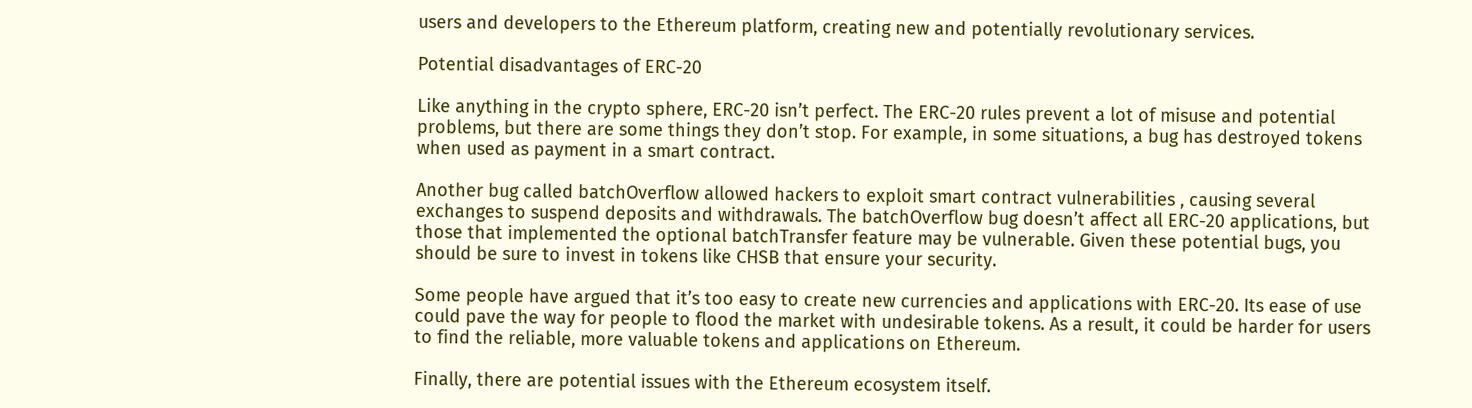users and developers to the Ethereum platform, creating new and potentially revolutionary services.

Potential disadvantages of ERC-20

Like anything in the crypto sphere, ERC-20 isn’t perfect. The ERC-20 rules prevent a lot of misuse and potential problems, but there are some things they don’t stop. For example, in some situations, a bug has destroyed tokens when used as payment in a smart contract.

Another bug called batchOverflow allowed hackers to exploit smart contract vulnerabilities , causing several exchanges to suspend deposits and withdrawals. The batchOverflow bug doesn’t affect all ERC-20 applications, but those that implemented the optional batchTransfer feature may be vulnerable. Given these potential bugs, you should be sure to invest in tokens like CHSB that ensure your security.

Some people have argued that it’s too easy to create new currencies and applications with ERC-20. Its ease of use could pave the way for people to flood the market with undesirable tokens. As a result, it could be harder for users to find the reliable, more valuable tokens and applications on Ethereum.

Finally, there are potential issues with the Ethereum ecosystem itself.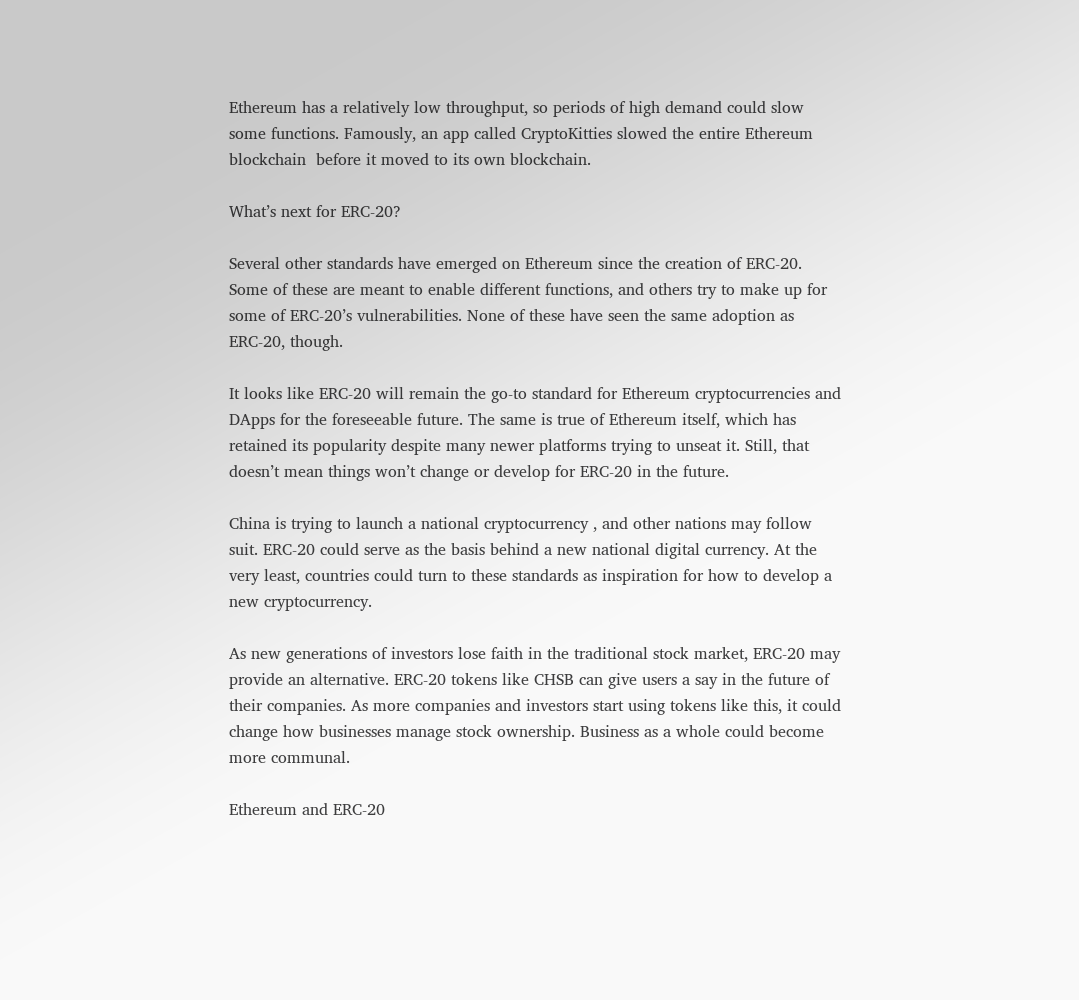Ethereum has a relatively low throughput, so periods of high demand could slow some functions. Famously, an app called CryptoKitties slowed the entire Ethereum blockchain  before it moved to its own blockchain.

What’s next for ERC-20?

Several other standards have emerged on Ethereum since the creation of ERC-20. Some of these are meant to enable different functions, and others try to make up for some of ERC-20’s vulnerabilities. None of these have seen the same adoption as ERC-20, though.

It looks like ERC-20 will remain the go-to standard for Ethereum cryptocurrencies and DApps for the foreseeable future. The same is true of Ethereum itself, which has retained its popularity despite many newer platforms trying to unseat it. Still, that doesn’t mean things won’t change or develop for ERC-20 in the future.

China is trying to launch a national cryptocurrency , and other nations may follow suit. ERC-20 could serve as the basis behind a new national digital currency. At the very least, countries could turn to these standards as inspiration for how to develop a new cryptocurrency.

As new generations of investors lose faith in the traditional stock market, ERC-20 may provide an alternative. ERC-20 tokens like CHSB can give users a say in the future of their companies. As more companies and investors start using tokens like this, it could change how businesses manage stock ownership. Business as a whole could become more communal.

Ethereum and ERC-20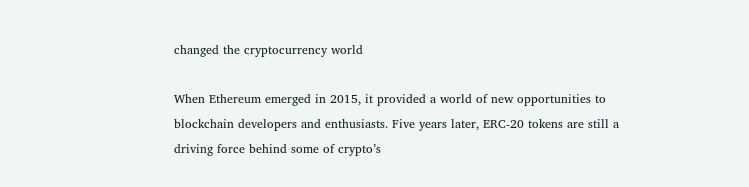changed the cryptocurrency world

When Ethereum emerged in 2015, it provided a world of new opportunities to blockchain developers and enthusiasts. Five years later, ERC-20 tokens are still a driving force behind some of crypto’s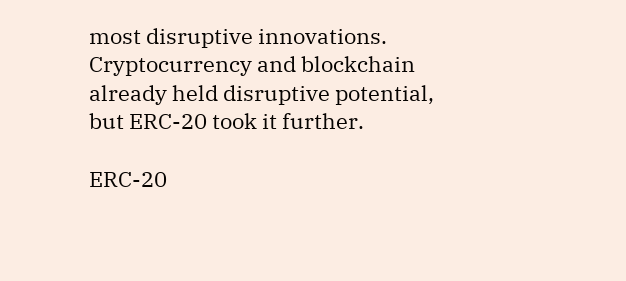most disruptive innovations. Cryptocurrency and blockchain already held disruptive potential, but ERC-20 took it further.

ERC-20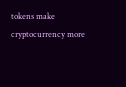tokens make cryptocurrency more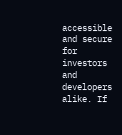accessible and secure for investors and developers alike. If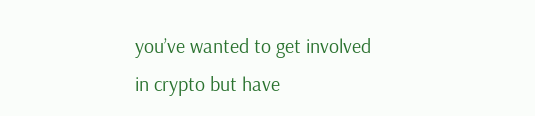you’ve wanted to get involved in crypto but have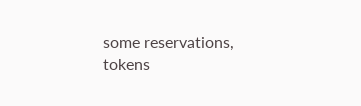some reservations, tokens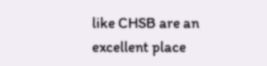like CHSB are an excellent place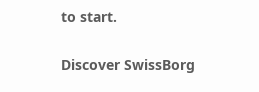to start.

Discover SwissBorg